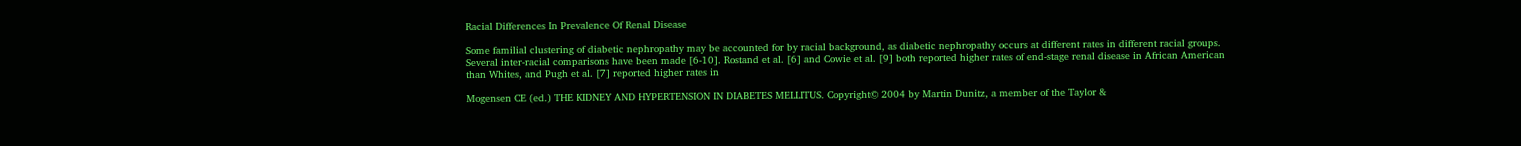Racial Differences In Prevalence Of Renal Disease

Some familial clustering of diabetic nephropathy may be accounted for by racial background, as diabetic nephropathy occurs at different rates in different racial groups. Several inter-racial comparisons have been made [6-10]. Rostand et al. [6] and Cowie et al. [9] both reported higher rates of end-stage renal disease in African American than Whites, and Pugh et al. [7] reported higher rates in

Mogensen CE (ed.) THE KIDNEY AND HYPERTENSION IN DIABETES MELLITUS. Copyright© 2004 by Martin Dunitz, a member of the Taylor &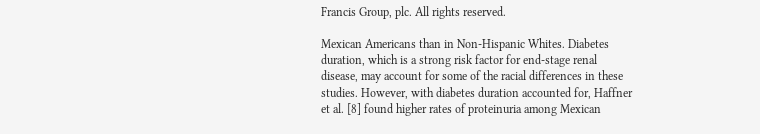Francis Group, plc. All rights reserved.

Mexican Americans than in Non-Hispanic Whites. Diabetes duration, which is a strong risk factor for end-stage renal disease, may account for some of the racial differences in these studies. However, with diabetes duration accounted for, Haffner et al. [8] found higher rates of proteinuria among Mexican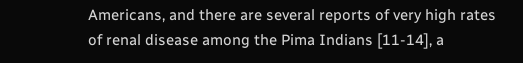Americans, and there are several reports of very high rates of renal disease among the Pima Indians [11-14], a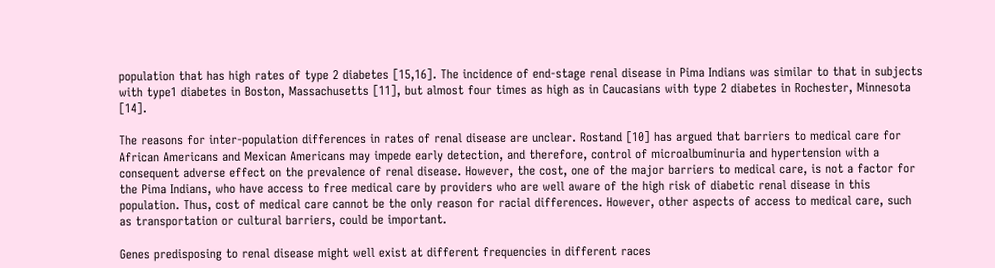population that has high rates of type 2 diabetes [15,16]. The incidence of end-stage renal disease in Pima Indians was similar to that in subjects with type1 diabetes in Boston, Massachusetts [11], but almost four times as high as in Caucasians with type 2 diabetes in Rochester, Minnesota [14].

The reasons for inter-population differences in rates of renal disease are unclear. Rostand [10] has argued that barriers to medical care for African Americans and Mexican Americans may impede early detection, and therefore, control of microalbuminuria and hypertension with a consequent adverse effect on the prevalence of renal disease. However, the cost, one of the major barriers to medical care, is not a factor for the Pima Indians, who have access to free medical care by providers who are well aware of the high risk of diabetic renal disease in this population. Thus, cost of medical care cannot be the only reason for racial differences. However, other aspects of access to medical care, such as transportation or cultural barriers, could be important.

Genes predisposing to renal disease might well exist at different frequencies in different races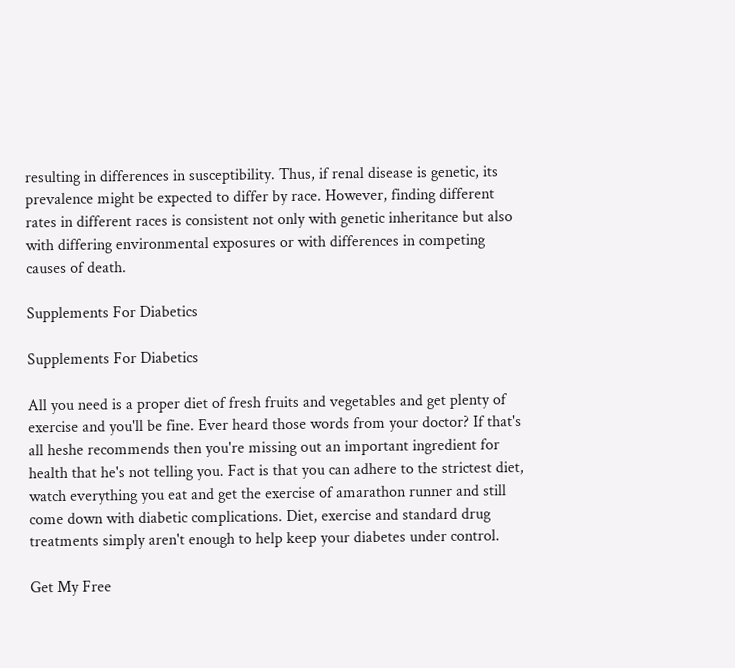resulting in differences in susceptibility. Thus, if renal disease is genetic, its prevalence might be expected to differ by race. However, finding different rates in different races is consistent not only with genetic inheritance but also with differing environmental exposures or with differences in competing causes of death.

Supplements For Diabetics

Supplements For Diabetics

All you need is a proper diet of fresh fruits and vegetables and get plenty of exercise and you'll be fine. Ever heard those words from your doctor? If that's all heshe recommends then you're missing out an important ingredient for health that he's not telling you. Fact is that you can adhere to the strictest diet, watch everything you eat and get the exercise of amarathon runner and still come down with diabetic complications. Diet, exercise and standard drug treatments simply aren't enough to help keep your diabetes under control.

Get My Free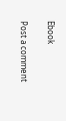Ebook

Post a comment